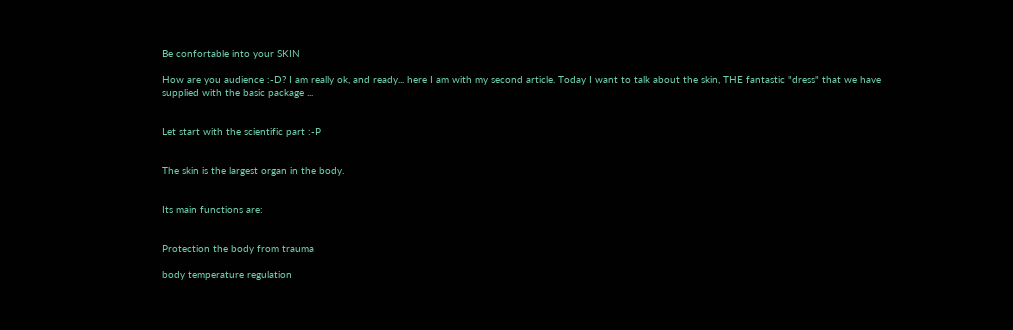Be confortable into your SKIN

How are you audience :-D? I am really ok, and ready... here I am with my second article. Today I want to talk about the skin, THE fantastic "dress" that we have supplied with the basic package ...


Let start with the scientific part :-P


The skin is the largest organ in the body.


Its main functions are:


Protection the body from trauma

body temperature regulation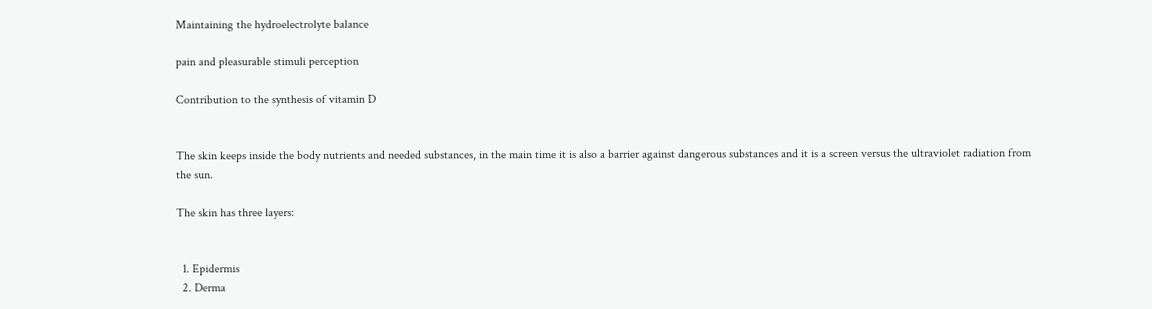Maintaining the hydroelectrolyte balance

pain and pleasurable stimuli perception

Contribution to the synthesis of vitamin D


The skin keeps inside the body nutrients and needed substances, in the main time it is also a barrier against dangerous substances and it is a screen versus the ultraviolet radiation from the sun.

The skin has three layers:


  1. Epidermis
  2. Derma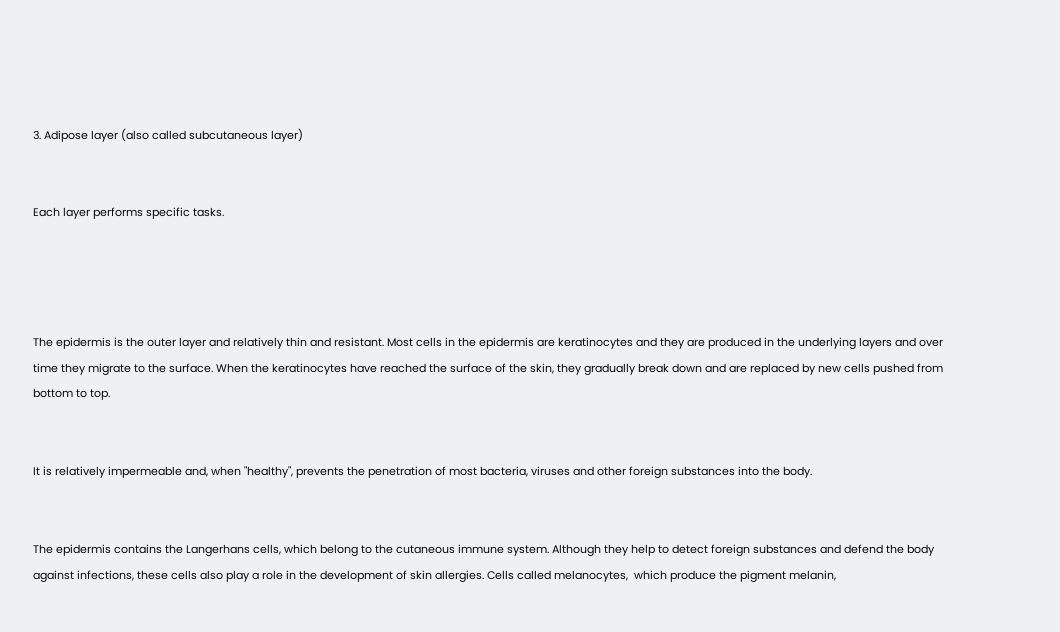3. Adipose layer (also called subcutaneous layer)


Each layer performs specific tasks.




The epidermis is the outer layer and relatively thin and resistant. Most cells in the epidermis are keratinocytes and they are produced in the underlying layers and over time they migrate to the surface. When the keratinocytes have reached the surface of the skin, they gradually break down and are replaced by new cells pushed from bottom to top.


It is relatively impermeable and, when "healthy", prevents the penetration of most bacteria, viruses and other foreign substances into the body.


The epidermis contains the Langerhans cells, which belong to the cutaneous immune system. Although they help to detect foreign substances and defend the body against infections, these cells also play a role in the development of skin allergies. Cells called melanocytes,  which produce the pigment melanin,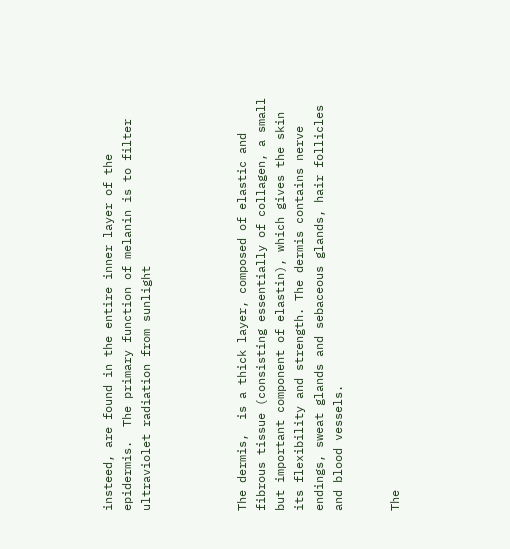insteed, are found in the entire inner layer of the epidermis.  The primary function of melanin is to filter ultraviolet radiation from sunlight




The dermis,  is a thick layer, composed of elastic and fibrous tissue (consisting essentially of collagen, a small but important component of elastin), which gives the skin its flexibility and strength. The dermis contains nerve endings, sweat glands and sebaceous glands, hair follicles and blood vessels.


The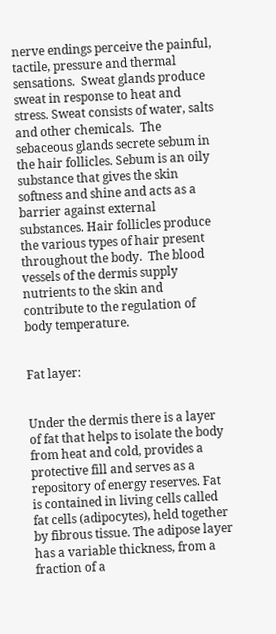nerve endings perceive the painful, tactile, pressure and thermal sensations.  Sweat glands produce sweat in response to heat and stress. Sweat consists of water, salts and other chemicals.  The sebaceous glands secrete sebum in the hair follicles. Sebum is an oily substance that gives the skin softness and shine and acts as a barrier against external substances. Hair follicles produce the various types of hair present throughout the body.  The blood vessels of the dermis supply nutrients to the skin and contribute to the regulation of body temperature.


Fat layer:


Under the dermis there is a layer of fat that helps to isolate the body from heat and cold, provides a protective fill and serves as a repository of energy reserves. Fat is contained in living cells called fat cells (adipocytes), held together by fibrous tissue. The adipose layer has a variable thickness, from a fraction of a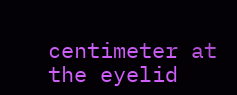centimeter at the eyelid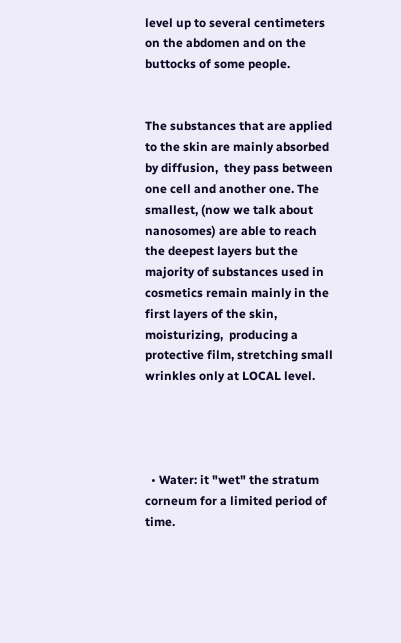level up to several centimeters on the abdomen and on the buttocks of some people.


The substances that are applied to the skin are mainly absorbed by diffusion,  they pass between one cell and another one. The smallest, (now we talk about nanosomes) are able to reach the deepest layers but the majority of substances used in cosmetics remain mainly in the first layers of the skin, moisturizing,  producing a protective film, stretching small wrinkles only at LOCAL level.




  • Water: it "wet" the stratum corneum for a limited period of time.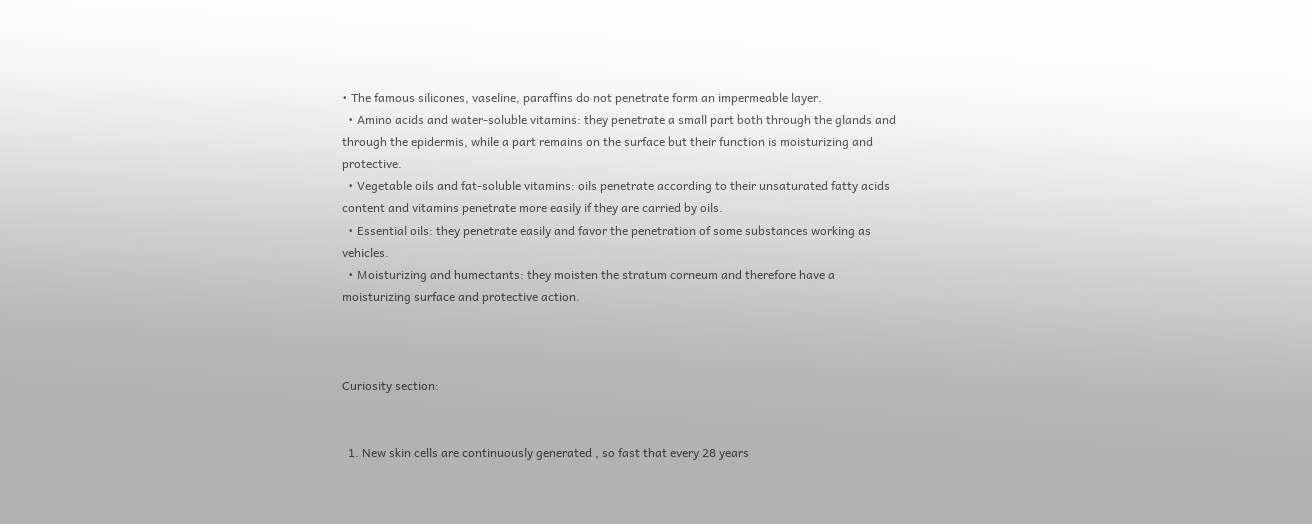• The famous silicones, vaseline, paraffins do not penetrate form an impermeable layer.
  • Amino acids and water-soluble vitamins: they penetrate a small part both through the glands and through the epidermis, while a part remains on the surface but their function is moisturizing and protective.
  • Vegetable oils and fat-soluble vitamins: oils penetrate according to their unsaturated fatty acids content and vitamins penetrate more easily if they are carried by oils.
  • Essential oils: they penetrate easily and favor the penetration of some substances working as vehicles.
  • Moisturizing and humectants: they moisten the stratum corneum and therefore have a moisturizing surface and protective action.



Curiosity section:


  1. New skin cells are continuously generated , so fast that every 28 years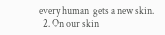every human  gets a new skin.
  2. On our skin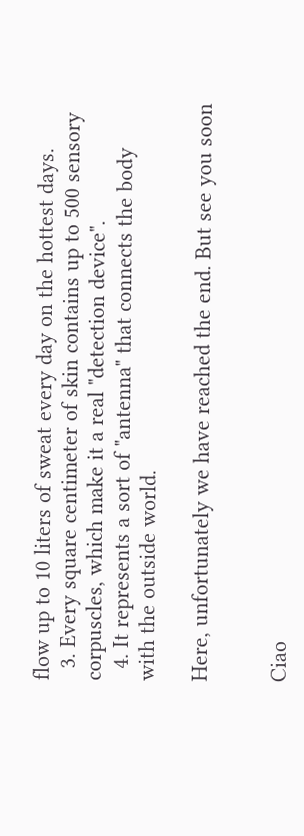flow up to 10 liters of sweat every day on the hottest days.
  3. Every square centimeter of skin contains up to 500 sensory corpuscles, which make it a real "detection device".
  4. It represents a sort of "antenna" that connects the body with the outside world.

Here, unfortunately we have reached the end. But see you soon


Ciao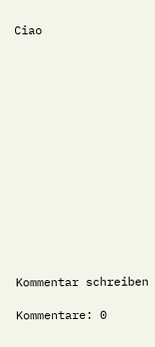Ciao














Kommentar schreiben

Kommentare: 0